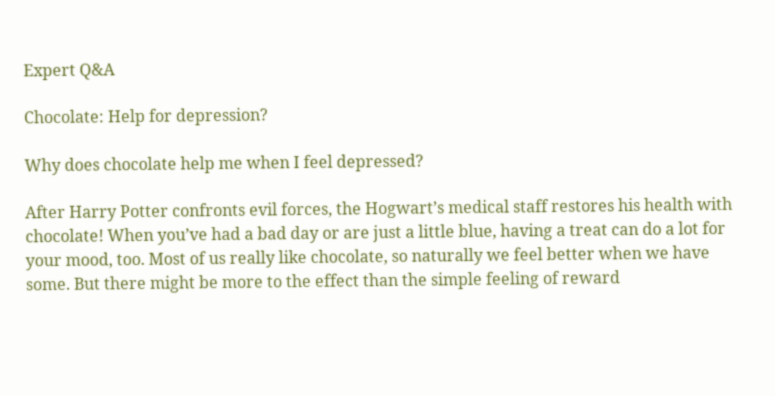Expert Q&A

Chocolate: Help for depression?

Why does chocolate help me when I feel depressed?

After Harry Potter confronts evil forces, the Hogwart’s medical staff restores his health with chocolate! When you’ve had a bad day or are just a little blue, having a treat can do a lot for your mood, too. Most of us really like chocolate, so naturally we feel better when we have some. But there might be more to the effect than the simple feeling of reward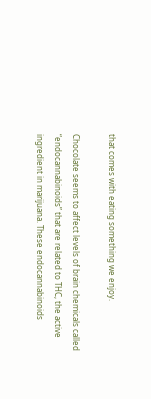that comes with eating something we enjoy.

Chocolate seems to affect levels of brain chemicals called “endocannabinoids” that are related to THC, the active ingredient in marijuana. These endocannabinoids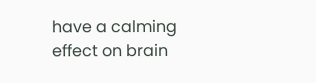have a calming effect on brain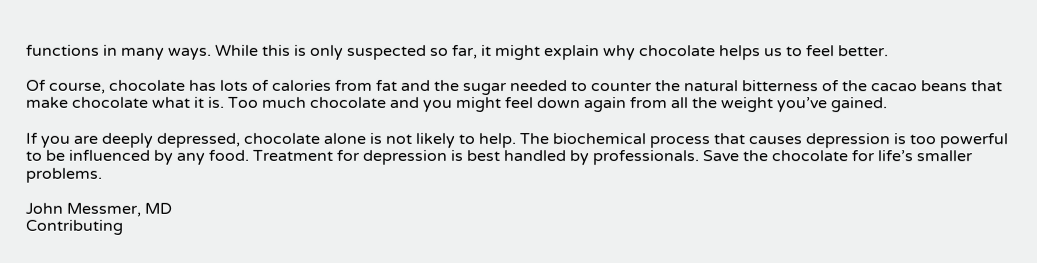functions in many ways. While this is only suspected so far, it might explain why chocolate helps us to feel better.

Of course, chocolate has lots of calories from fat and the sugar needed to counter the natural bitterness of the cacao beans that make chocolate what it is. Too much chocolate and you might feel down again from all the weight you’ve gained.

If you are deeply depressed, chocolate alone is not likely to help. The biochemical process that causes depression is too powerful to be influenced by any food. Treatment for depression is best handled by professionals. Save the chocolate for life’s smaller problems.

John Messmer, MD
Contributing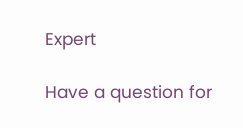Expert

Have a question for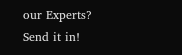our Experts? Send it in!